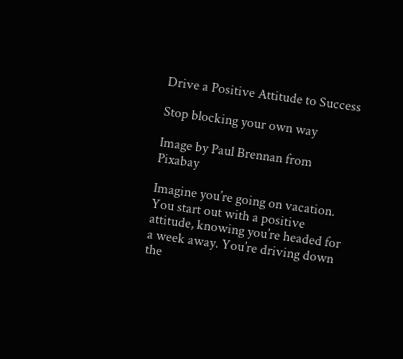Drive a Positive Attitude to Success

Stop blocking your own way

Image by Paul Brennan from Pixabay

Imagine you’re going on vacation. You start out with a positive attitude, knowing you’re headed for a week away. You’re driving down the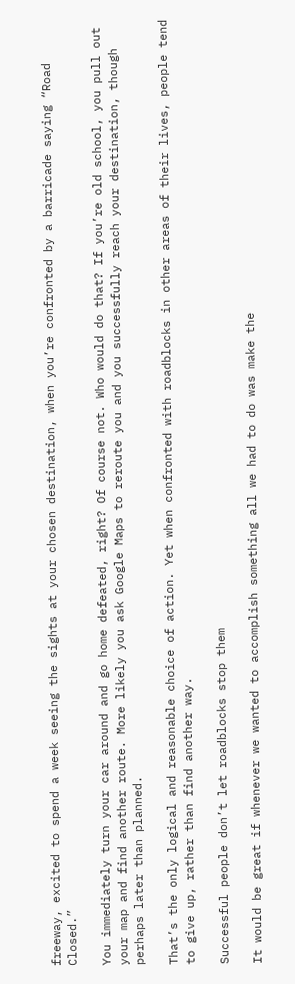freeway, excited to spend a week seeing the sights at your chosen destination, when you’re confronted by a barricade saying “Road Closed.”

You immediately turn your car around and go home defeated, right? Of course not. Who would do that? If you’re old school, you pull out your map and find another route. More likely you ask Google Maps to reroute you and you successfully reach your destination, though perhaps later than planned.

That’s the only logical and reasonable choice of action. Yet when confronted with roadblocks in other areas of their lives, people tend to give up, rather than find another way.

Successful people don’t let roadblocks stop them

It would be great if whenever we wanted to accomplish something all we had to do was make the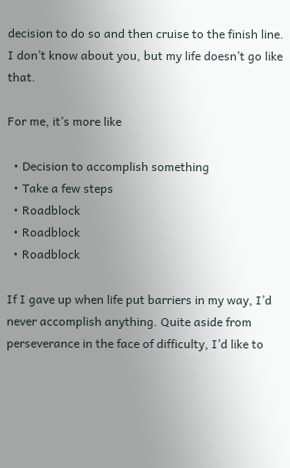decision to do so and then cruise to the finish line. I don’t know about you, but my life doesn’t go like that.

For me, it’s more like

  • Decision to accomplish something
  • Take a few steps
  • Roadblock
  • Roadblock
  • Roadblock

If I gave up when life put barriers in my way, I’d never accomplish anything. Quite aside from perseverance in the face of difficulty, I’d like to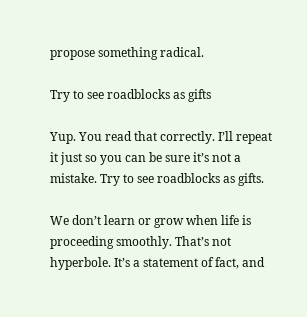propose something radical.

Try to see roadblocks as gifts

Yup. You read that correctly. I’ll repeat it just so you can be sure it’s not a mistake. Try to see roadblocks as gifts.

We don’t learn or grow when life is proceeding smoothly. That’s not hyperbole. It’s a statement of fact, and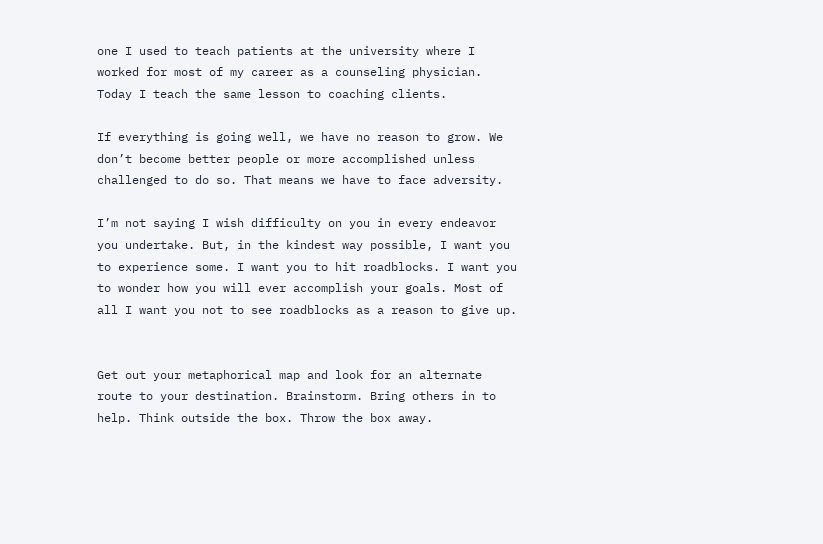one I used to teach patients at the university where I worked for most of my career as a counseling physician. Today I teach the same lesson to coaching clients.

If everything is going well, we have no reason to grow. We don’t become better people or more accomplished unless challenged to do so. That means we have to face adversity.

I’m not saying I wish difficulty on you in every endeavor you undertake. But, in the kindest way possible, I want you to experience some. I want you to hit roadblocks. I want you to wonder how you will ever accomplish your goals. Most of all I want you not to see roadblocks as a reason to give up.


Get out your metaphorical map and look for an alternate route to your destination. Brainstorm. Bring others in to help. Think outside the box. Throw the box away.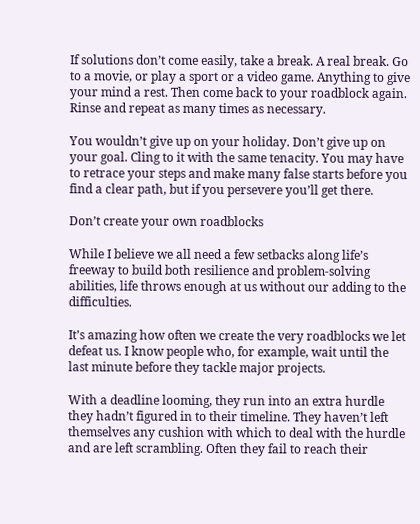If solutions don’t come easily, take a break. A real break. Go to a movie, or play a sport or a video game. Anything to give your mind a rest. Then come back to your roadblock again. Rinse and repeat as many times as necessary.

You wouldn’t give up on your holiday. Don’t give up on your goal. Cling to it with the same tenacity. You may have to retrace your steps and make many false starts before you find a clear path, but if you persevere you’ll get there.

Don’t create your own roadblocks

While I believe we all need a few setbacks along life’s freeway to build both resilience and problem-solving abilities, life throws enough at us without our adding to the difficulties.

It’s amazing how often we create the very roadblocks we let defeat us. I know people who, for example, wait until the last minute before they tackle major projects.

With a deadline looming, they run into an extra hurdle they hadn’t figured in to their timeline. They haven’t left themselves any cushion with which to deal with the hurdle and are left scrambling. Often they fail to reach their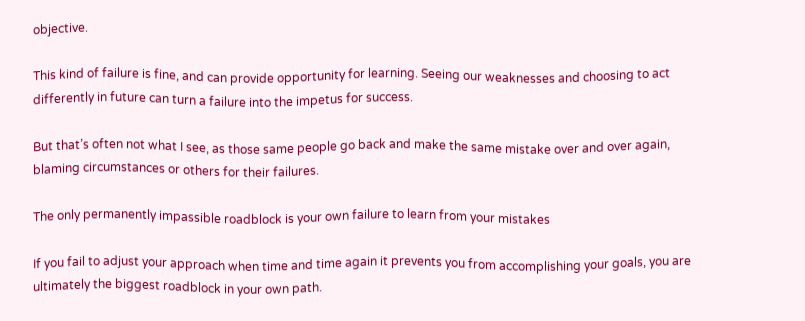objective.

This kind of failure is fine, and can provide opportunity for learning. Seeing our weaknesses and choosing to act differently in future can turn a failure into the impetus for success.

But that’s often not what I see, as those same people go back and make the same mistake over and over again, blaming circumstances or others for their failures.

The only permanently impassible roadblock is your own failure to learn from your mistakes

If you fail to adjust your approach when time and time again it prevents you from accomplishing your goals, you are ultimately the biggest roadblock in your own path.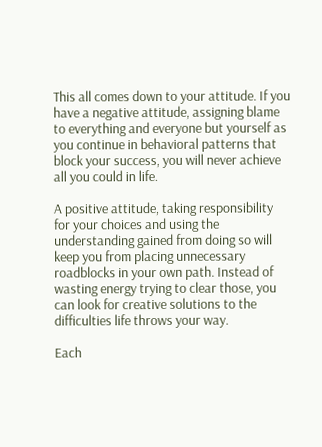This all comes down to your attitude. If you have a negative attitude, assigning blame to everything and everyone but yourself as you continue in behavioral patterns that block your success, you will never achieve all you could in life.

A positive attitude, taking responsibility for your choices and using the understanding gained from doing so will keep you from placing unnecessary roadblocks in your own path. Instead of wasting energy trying to clear those, you can look for creative solutions to the difficulties life throws your way.

Each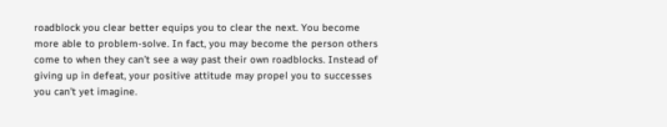roadblock you clear better equips you to clear the next. You become more able to problem-solve. In fact, you may become the person others come to when they can’t see a way past their own roadblocks. Instead of giving up in defeat, your positive attitude may propel you to successes you can’t yet imagine.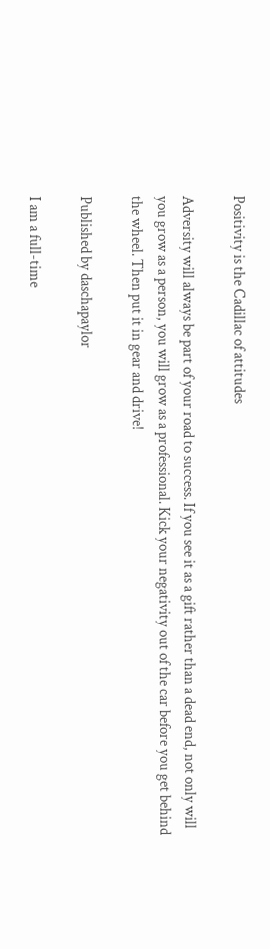Positivity is the Cadillac of attitudes

Adversity will always be part of your road to success. If you see it as a gift rather than a dead end, not only will you grow as a person, you will grow as a professional. Kick your negativity out of the car before you get behind the wheel. Then put it in gear and drive!

Published by daschapaylor

I am a full-time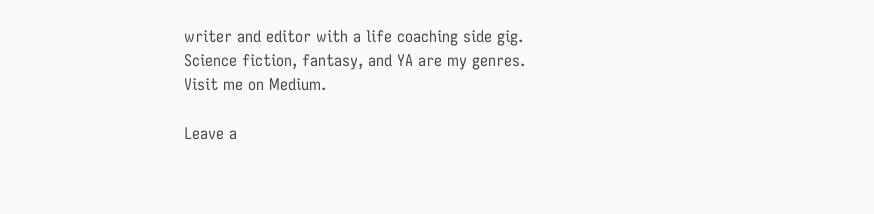writer and editor with a life coaching side gig. Science fiction, fantasy, and YA are my genres. Visit me on Medium.

Leave a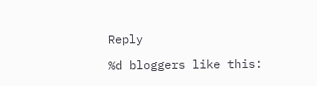Reply

%d bloggers like this: